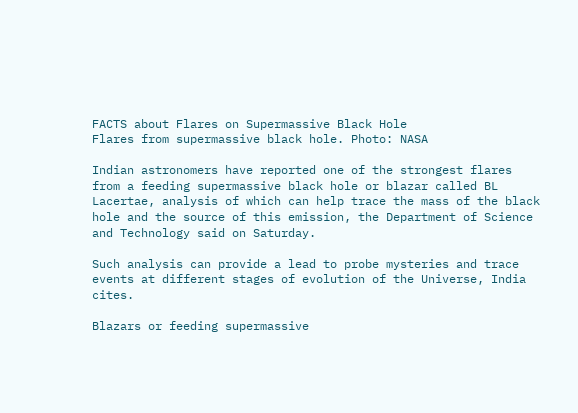FACTS about Flares on Supermassive Black Hole
Flares from supermassive black hole. Photo: NASA

Indian astronomers have reported one of the strongest flares from a feeding supermassive black hole or blazar called BL Lacertae, analysis of which can help trace the mass of the black hole and the source of this emission, the Department of Science and Technology said on Saturday.

Such analysis can provide a lead to probe mysteries and trace events at different stages of evolution of the Universe, India cites.

Blazars or feeding supermassive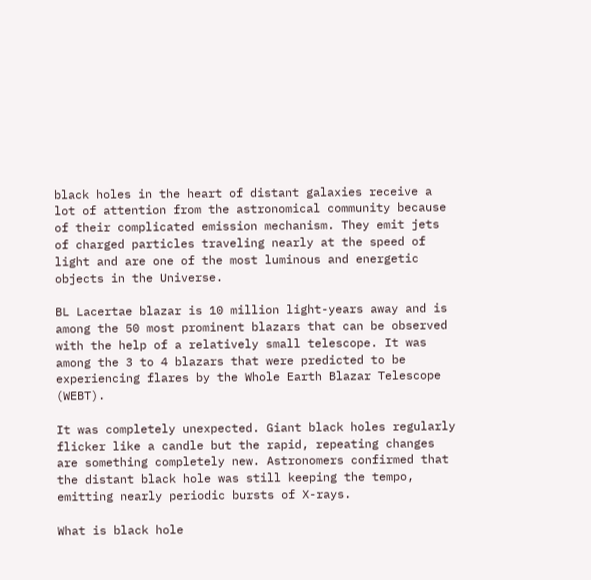black holes in the heart of distant galaxies receive a lot of attention from the astronomical community because of their complicated emission mechanism. They emit jets of charged particles traveling nearly at the speed of light and are one of the most luminous and energetic objects in the Universe.

BL Lacertae blazar is 10 million light-years away and is among the 50 most prominent blazars that can be observed with the help of a relatively small telescope. It was among the 3 to 4 blazars that were predicted to be experiencing flares by the Whole Earth Blazar Telescope (WEBT).

It was completely unexpected. Giant black holes regularly flicker like a candle but the rapid, repeating changes are something completely new. Astronomers confirmed that the distant black hole was still keeping the tempo, emitting nearly periodic bursts of X-rays.

What is black hole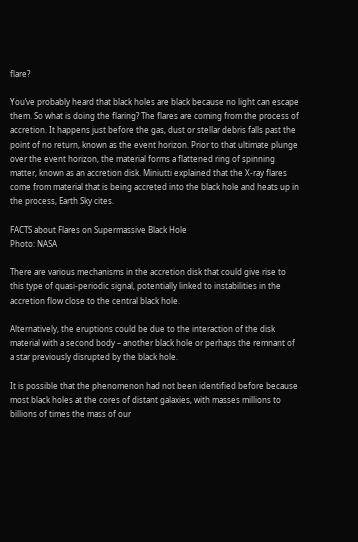flare?

You’ve probably heard that black holes are black because no light can escape them. So what is doing the flaring? The flares are coming from the process of accretion. It happens just before the gas, dust or stellar debris falls past the point of no return, known as the event horizon. Prior to that ultimate plunge over the event horizon, the material forms a flattened ring of spinning matter, known as an accretion disk. Miniutti explained that the X-ray flares come from material that is being accreted into the black hole and heats up in the process, Earth Sky cites.

FACTS about Flares on Supermassive Black Hole
Photo: NASA

There are various mechanisms in the accretion disk that could give rise to this type of quasi-periodic signal, potentially linked to instabilities in the accretion flow close to the central black hole.

Alternatively, the eruptions could be due to the interaction of the disk material with a second body – another black hole or perhaps the remnant of a star previously disrupted by the black hole.

It is possible that the phenomenon had not been identified before because most black holes at the cores of distant galaxies, with masses millions to billions of times the mass of our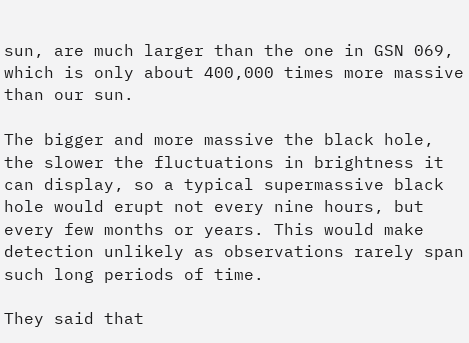sun, are much larger than the one in GSN 069, which is only about 400,000 times more massive than our sun.

The bigger and more massive the black hole, the slower the fluctuations in brightness it can display, so a typical supermassive black hole would erupt not every nine hours, but every few months or years. This would make detection unlikely as observations rarely span such long periods of time.

They said that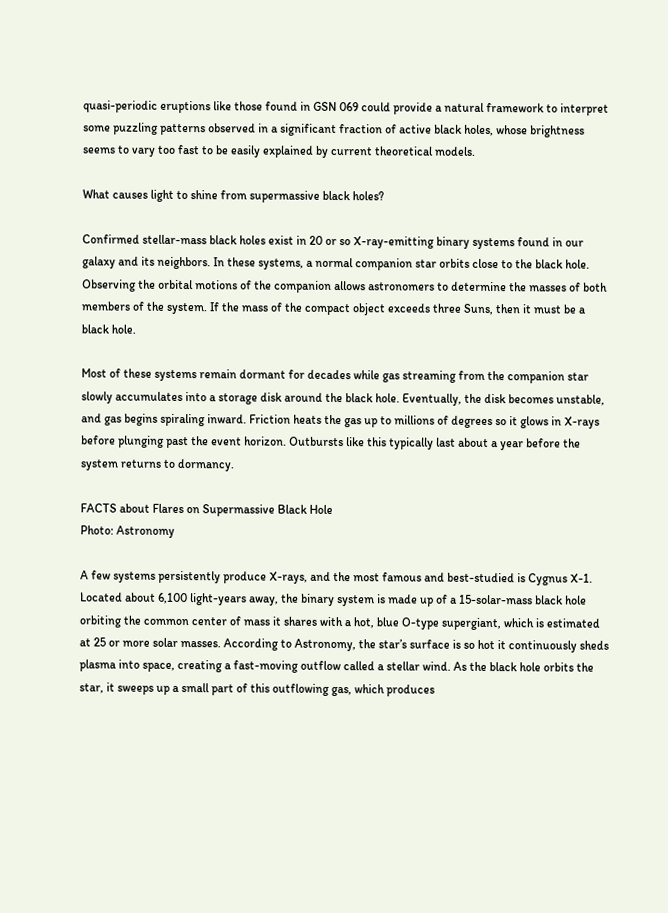quasi-periodic eruptions like those found in GSN 069 could provide a natural framework to interpret some puzzling patterns observed in a significant fraction of active black holes, whose brightness seems to vary too fast to be easily explained by current theoretical models.

What causes light to shine from supermassive black holes?

Confirmed stellar-mass black holes exist in 20 or so X-ray-emitting binary systems found in our galaxy and its neighbors. In these systems, a normal companion star orbits close to the black hole. Observing the orbital motions of the companion allows astronomers to determine the masses of both members of the system. If the mass of the compact object exceeds three Suns, then it must be a black hole.

Most of these systems remain dormant for decades while gas streaming from the companion star slowly accumulates into a storage disk around the black hole. Eventually, the disk becomes unstable, and gas begins spiraling inward. Friction heats the gas up to millions of degrees so it glows in X-rays before plunging past the event horizon. Outbursts like this typically last about a year before the system returns to dormancy.

FACTS about Flares on Supermassive Black Hole
Photo: Astronomy

A few systems persistently produce X-rays, and the most famous and best-studied is Cygnus X-1. Located about 6,100 light-years away, the binary system is made up of a 15-solar-mass black hole orbiting the common center of mass it shares with a hot, blue O-type supergiant, which is estimated at 25 or more solar masses. According to Astronomy, the star’s surface is so hot it continuously sheds plasma into space, creating a fast-moving outflow called a stellar wind. As the black hole orbits the star, it sweeps up a small part of this outflowing gas, which produces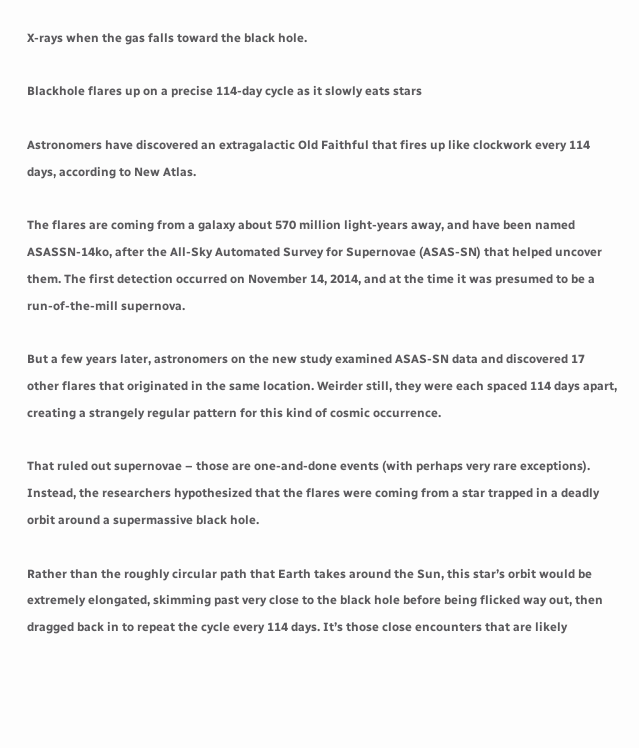X-rays when the gas falls toward the black hole.

Blackhole flares up on a precise 114-day cycle as it slowly eats stars

Astronomers have discovered an extragalactic Old Faithful that fires up like clockwork every 114 days, according to New Atlas.

The flares are coming from a galaxy about 570 million light-years away, and have been named ASASSN-14ko, after the All-Sky Automated Survey for Supernovae (ASAS-SN) that helped uncover them. The first detection occurred on November 14, 2014, and at the time it was presumed to be a run-of-the-mill supernova.

But a few years later, astronomers on the new study examined ASAS-SN data and discovered 17 other flares that originated in the same location. Weirder still, they were each spaced 114 days apart, creating a strangely regular pattern for this kind of cosmic occurrence.

That ruled out supernovae – those are one-and-done events (with perhaps very rare exceptions). Instead, the researchers hypothesized that the flares were coming from a star trapped in a deadly orbit around a supermassive black hole.

Rather than the roughly circular path that Earth takes around the Sun, this star’s orbit would be extremely elongated, skimming past very close to the black hole before being flicked way out, then dragged back in to repeat the cycle every 114 days. It’s those close encounters that are likely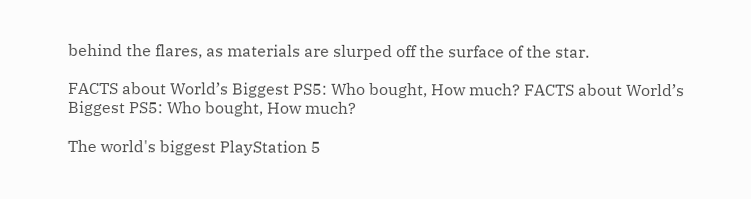behind the flares, as materials are slurped off the surface of the star.

FACTS about World’s Biggest PS5: Who bought, How much? FACTS about World’s Biggest PS5: Who bought, How much?

The world's biggest PlayStation 5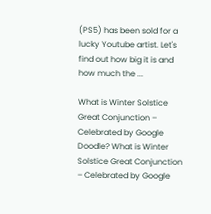(PS5) has been sold for a lucky Youtube artist. Let's find out how big it is and how much the ...

What is Winter Solstice Great Conjunction – Celebrated by Google Doodle? What is Winter Solstice Great Conjunction – Celebrated by Google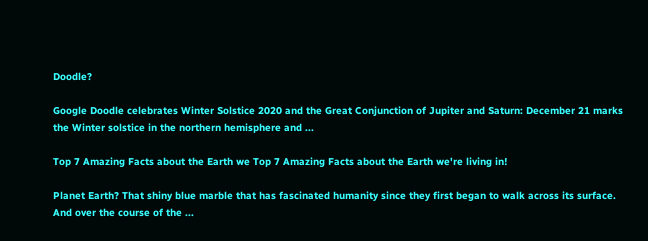Doodle?

Google Doodle celebrates Winter Solstice 2020 and the Great Conjunction of Jupiter and Saturn: December 21 marks the Winter solstice in the northern hemisphere and ...

Top 7 Amazing Facts about the Earth we Top 7 Amazing Facts about the Earth we're living in!

Planet Earth? That shiny blue marble that has fascinated humanity since they first began to walk across its surface. And over the course of the ...